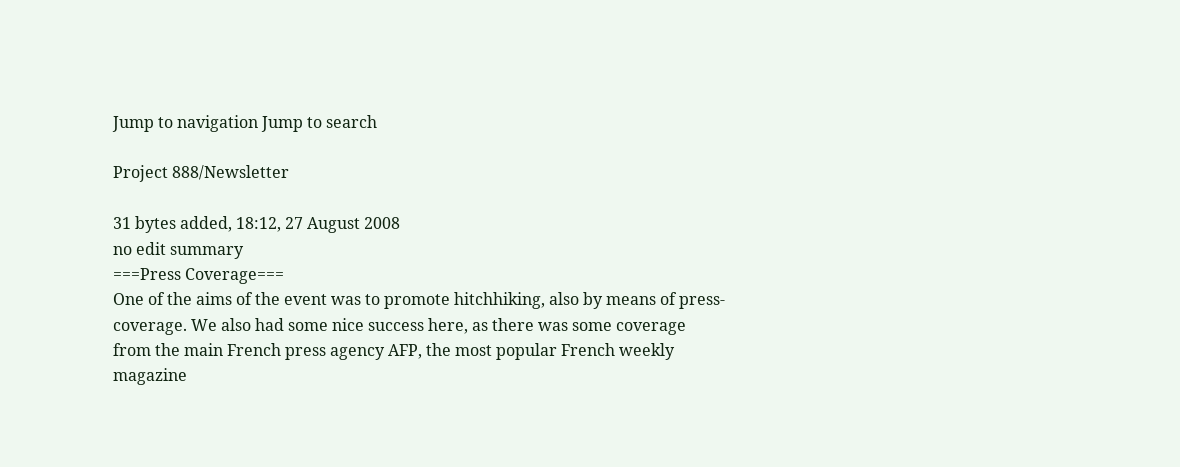Jump to navigation Jump to search

Project 888/Newsletter

31 bytes added, 18:12, 27 August 2008
no edit summary
===Press Coverage===
One of the aims of the event was to promote hitchhiking, also by means of press-coverage. We also had some nice success here, as there was some coverage from the main French press agency AFP, the most popular French weekly magazine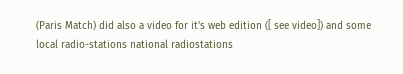(Paris Match) did also a video for it's web edition ([ see video]) and some local radio-stations national radiostations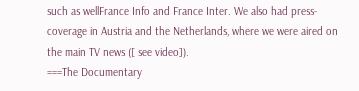such as wellFrance Info and France Inter. We also had press-coverage in Austria and the Netherlands, where we were aired on the main TV news ([ see video]).
===The Documentary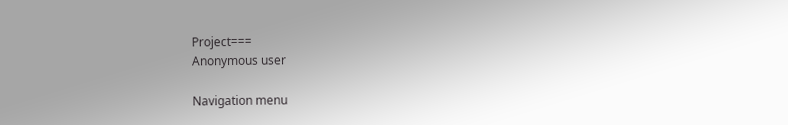Project===
Anonymous user

Navigation menu